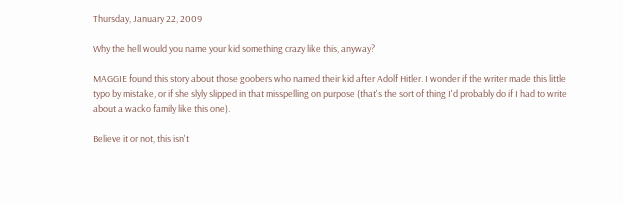Thursday, January 22, 2009

Why the hell would you name your kid something crazy like this, anyway?

MAGGIE found this story about those goobers who named their kid after Adolf Hitler. I wonder if the writer made this little typo by mistake, or if she slyly slipped in that misspelling on purpose (that's the sort of thing I'd probably do if I had to write about a wacko family like this one).

Believe it or not, this isn't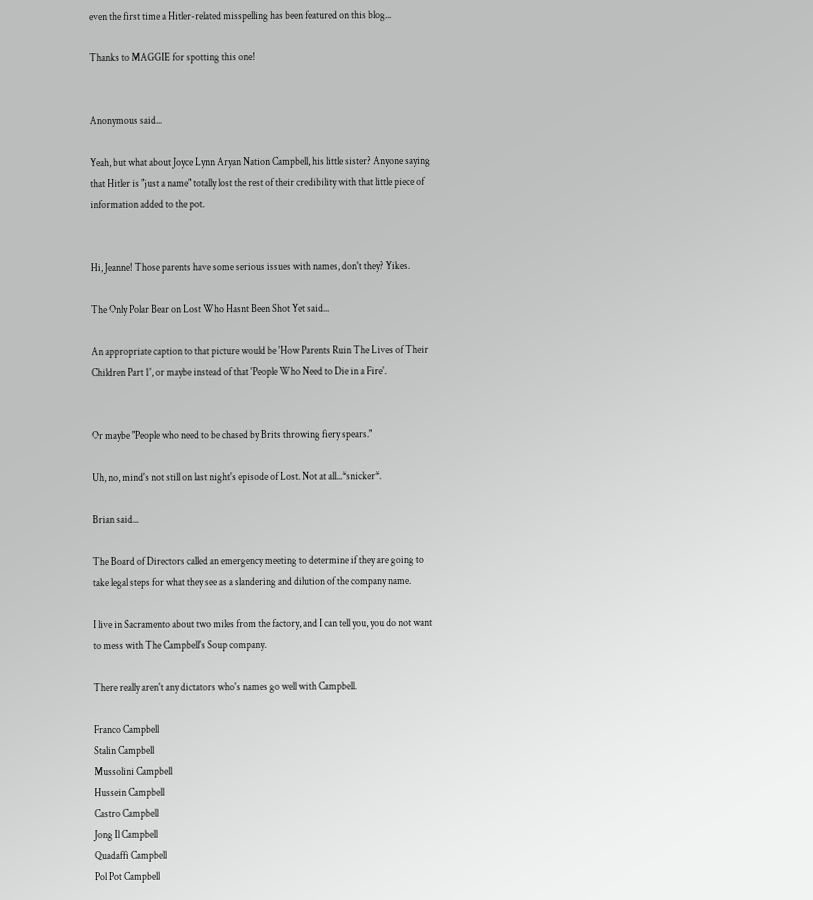even the first time a Hitler-related misspelling has been featured on this blog...

Thanks to MAGGIE for spotting this one!


Anonymous said...

Yeah, but what about Joyce Lynn Aryan Nation Campbell, his little sister? Anyone saying that Hitler is "just a name" totally lost the rest of their credibility with that little piece of information added to the pot.


Hi, Jeanne! Those parents have some serious issues with names, don't they? Yikes.

The Only Polar Bear on Lost Who Hasnt Been Shot Yet said...

An appropriate caption to that picture would be 'How Parents Ruin The Lives of Their Children Part 1', or maybe instead of that 'People Who Need to Die in a Fire'.


Or maybe "People who need to be chased by Brits throwing fiery spears."

Uh, no, mind's not still on last night's episode of Lost. Not at all...*snicker*.

Brian said...

The Board of Directors called an emergency meeting to determine if they are going to take legal steps for what they see as a slandering and dilution of the company name.

I live in Sacramento about two miles from the factory, and I can tell you, you do not want to mess with The Campbell's Soup company.

There really aren't any dictators who's names go well with Campbell.

Franco Campbell
Stalin Campbell
Mussolini Campbell
Hussein Campbell
Castro Campbell
Jong Il Campbell
Quadaffi Campbell
Pol Pot Campbell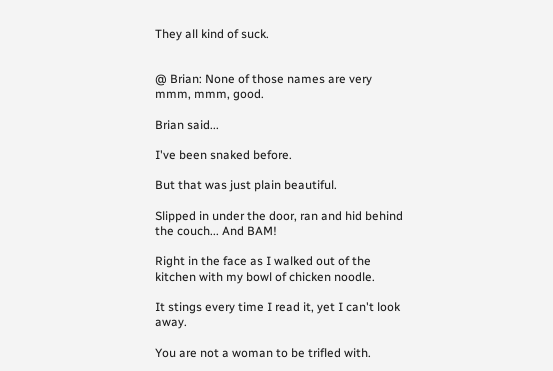They all kind of suck.


@ Brian: None of those names are very mmm, mmm, good.

Brian said...

I've been snaked before.

But that was just plain beautiful.

Slipped in under the door, ran and hid behind the couch... And BAM!

Right in the face as I walked out of the kitchen with my bowl of chicken noodle.

It stings every time I read it, yet I can't look away.

You are not a woman to be trifled with.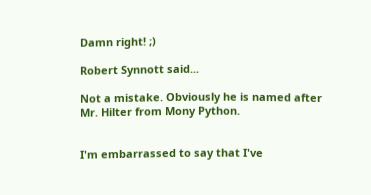Damn right! ;)

Robert Synnott said...

Not a mistake. Obviously he is named after Mr. Hilter from Mony Python.


I'm embarrassed to say that I've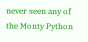never seen any of the Monty Python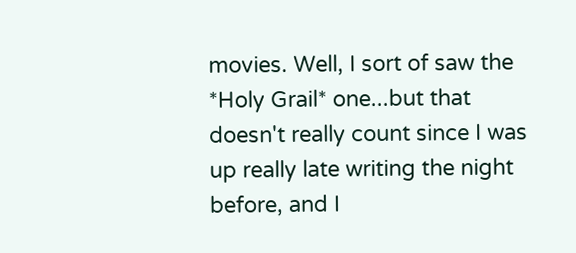movies. Well, I sort of saw the *Holy Grail* one...but that doesn't really count since I was up really late writing the night before, and I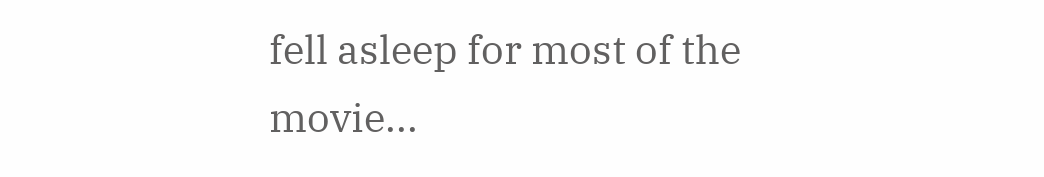fell asleep for most of the movie...